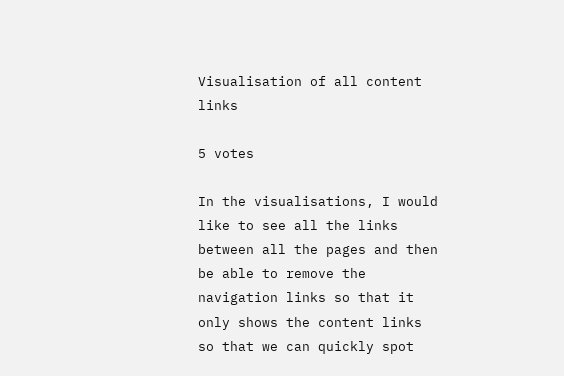Visualisation of all content links

5 votes

In the visualisations, I would like to see all the links between all the pages and then be able to remove the navigation links so that it only shows the content links so that we can quickly spot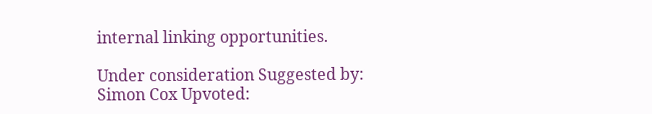internal linking opportunities.

Under consideration Suggested by: Simon Cox Upvoted: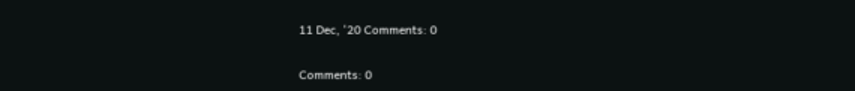11 Dec, '20 Comments: 0

Comments: 0